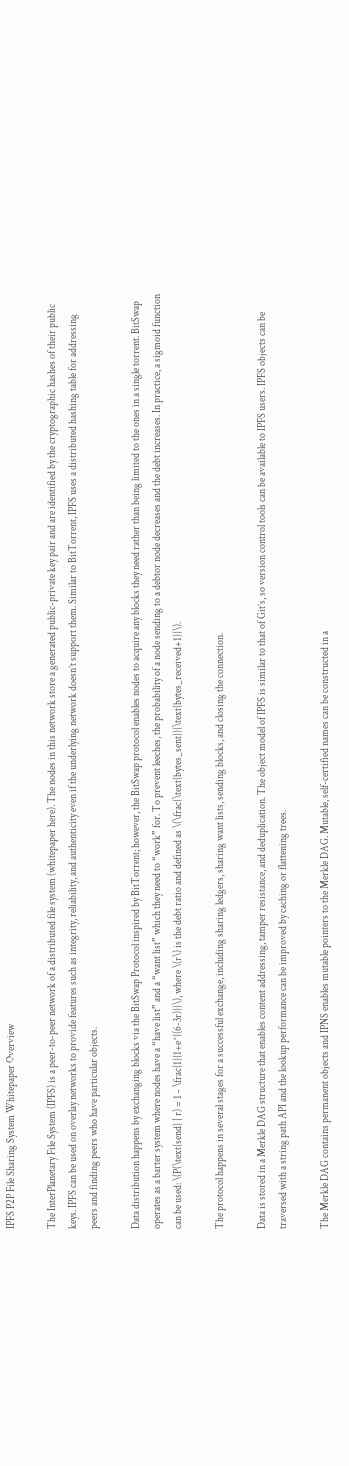IPFS P2P File Sharing System Whitepaper Overview

The InterPlanetary File System (IPFS) is a peer-to-peer network of a distributed file system (whitepaper here). The nodes in this network store a generated public-private key pair and are identified by the cryptographic hashes of their public keys. IPFS can be used on overlay networks to provide features such as integrity, reliability, and authenticity even if the underlying network doesn’t support them. Similar to BitTorrent, IPFS uses a distributed hashing table for addressing peers and finding peers who have particular objects.

Data distribution happens by exchanging blocks via the BitSwap Protocol inspired by BitTorrent; however, the BitSwap protocol enables nodes to acquire any blocks they need rather than being limited to the ones in a single torrent. BitSwap operates as a barter system where nodes have a “have list” and a “want list” which they need to “work” for. To prevent leeches, the probability of a node sending to a debtor node decreases and the debt increases. In practice, a sigmoid function can be used: \(P(\text{send} | r) = 1 - \frac{1}{1+e^{(6-3r)}}\), where \(r\) is the debt ratio and defined as \(\frac{\text{bytes_sent}}{\text{bytes_received+1}}\).

The protocol happens in several stages for a successful exchange, including sharing ledgers, sharing want lists, sending blocks, and closing the connection.

Data is stored in a Merkle DAG structure that enables content addressing, tamper resistance, and deduplication. The object model of IPFS is similar to that of Git’s, so version control tools can be available to IPFS users. IPFS objects can be traversed with a string path API and the lookup performance can be improved by caching or flattening trees.

The Merkle DAG contains permanent objects and IPNS enables mutable pointers to the Merkle DAG. Mutable, self-certified names can be constructed in a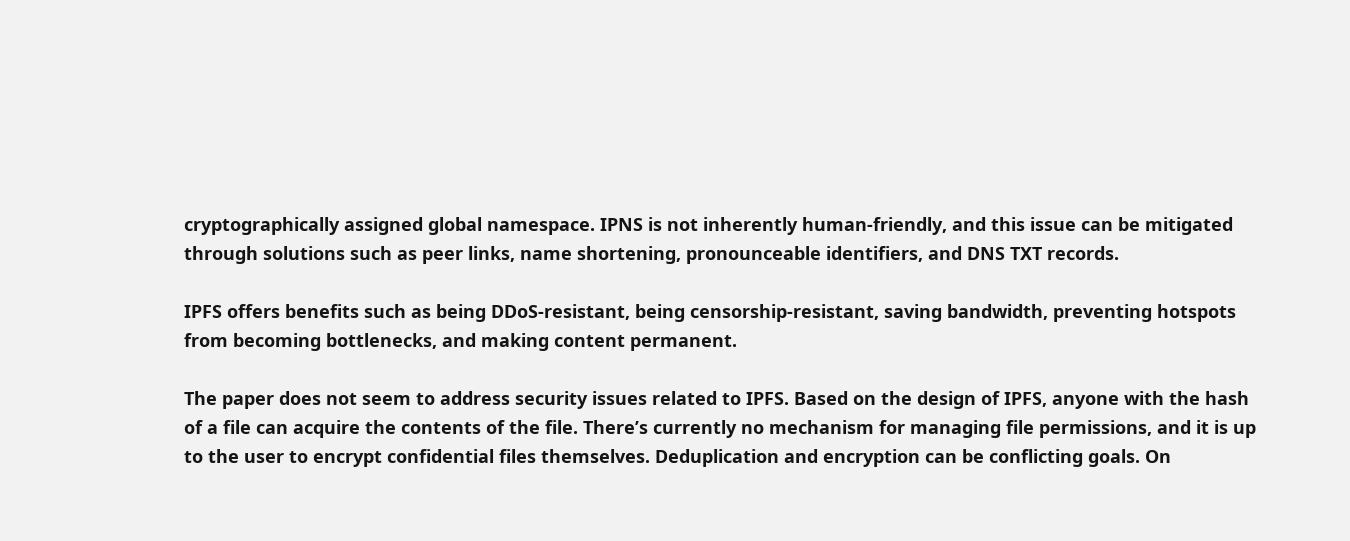cryptographically assigned global namespace. IPNS is not inherently human-friendly, and this issue can be mitigated through solutions such as peer links, name shortening, pronounceable identifiers, and DNS TXT records.

IPFS offers benefits such as being DDoS-resistant, being censorship-resistant, saving bandwidth, preventing hotspots from becoming bottlenecks, and making content permanent.

The paper does not seem to address security issues related to IPFS. Based on the design of IPFS, anyone with the hash of a file can acquire the contents of the file. There’s currently no mechanism for managing file permissions, and it is up to the user to encrypt confidential files themselves. Deduplication and encryption can be conflicting goals. On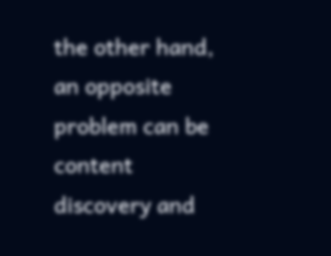the other hand, an opposite problem can be content discovery and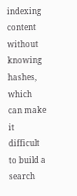indexing content without knowing hashes, which can make it difficult to build a search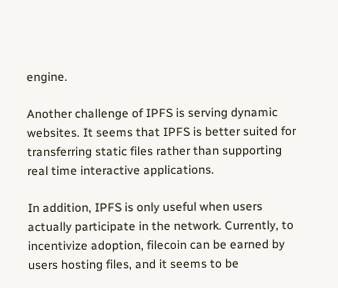engine.

Another challenge of IPFS is serving dynamic websites. It seems that IPFS is better suited for transferring static files rather than supporting real time interactive applications.

In addition, IPFS is only useful when users actually participate in the network. Currently, to incentivize adoption, filecoin can be earned by users hosting files, and it seems to be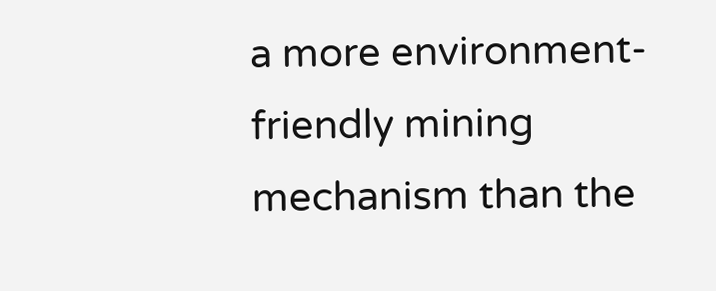a more environment-friendly mining mechanism than the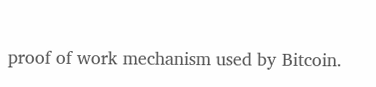proof of work mechanism used by Bitcoin.